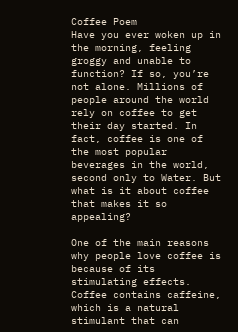Coffee Poem
Have you ever woken up in the morning, feeling groggy and unable to function? If so, you’re not alone. Millions of people around the world rely on coffee to get their day started. In fact, coffee is one of the most popular beverages in the world, second only to Water. But what is it about coffee that makes it so appealing?

One of the main reasons why people love coffee is because of its stimulating effects. Coffee contains caffeine, which is a natural stimulant that can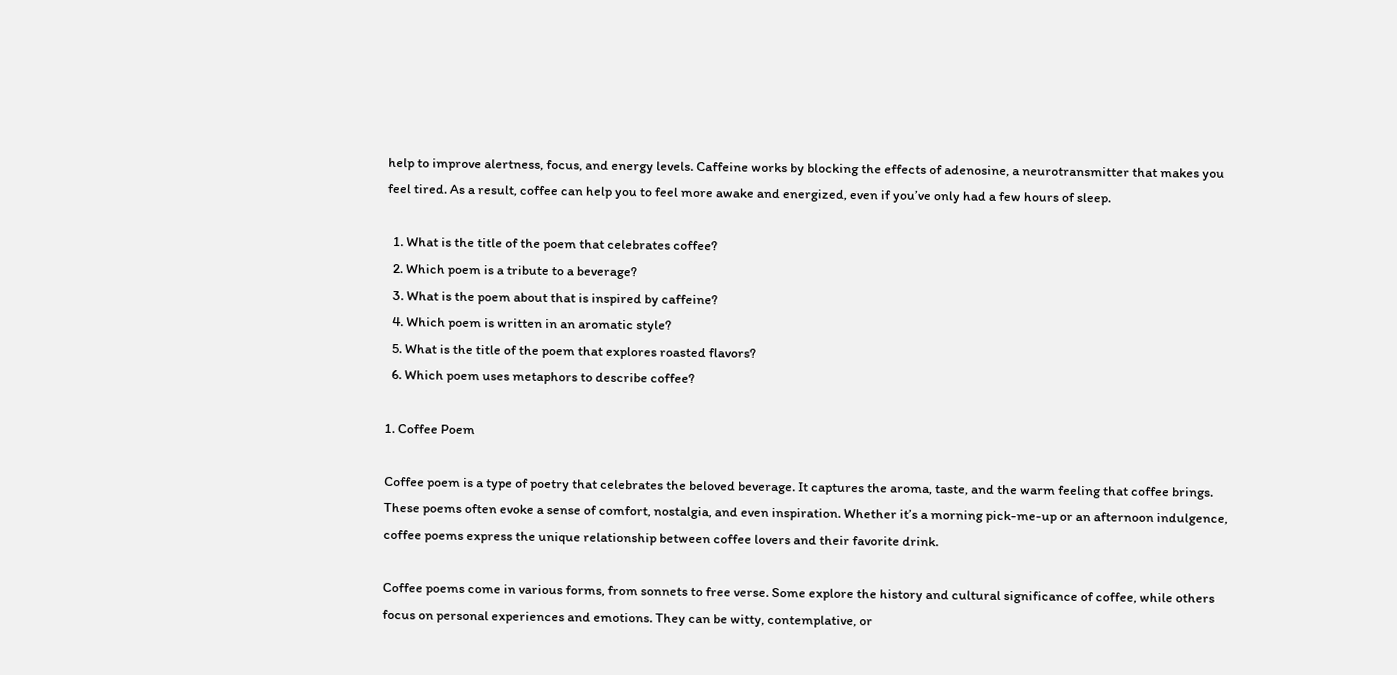help to improve alertness, focus, and energy levels. Caffeine works by blocking the effects of adenosine, a neurotransmitter that makes you feel tired. As a result, coffee can help you to feel more awake and energized, even if you’ve only had a few hours of sleep.

  1. What is the title of the poem that celebrates coffee?
  2. Which poem is a tribute to a beverage?
  3. What is the poem about that is inspired by caffeine?
  4. Which poem is written in an aromatic style?
  5. What is the title of the poem that explores roasted flavors?
  6. Which poem uses metaphors to describe coffee?

1. Coffee Poem

Coffee poem is a type of poetry that celebrates the beloved beverage. It captures the aroma, taste, and the warm feeling that coffee brings. These poems often evoke a sense of comfort, nostalgia, and even inspiration. Whether it’s a morning pick-me-up or an afternoon indulgence, coffee poems express the unique relationship between coffee lovers and their favorite drink.

Coffee poems come in various forms, from sonnets to free verse. Some explore the history and cultural significance of coffee, while others focus on personal experiences and emotions. They can be witty, contemplative, or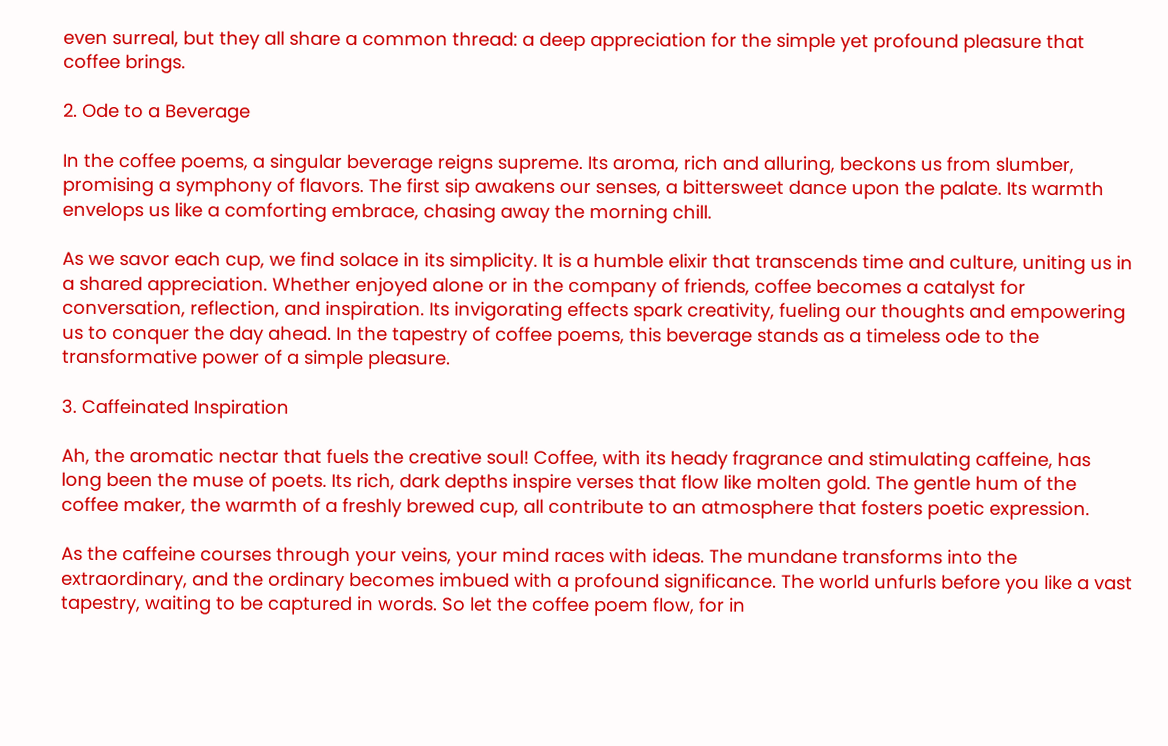even surreal, but they all share a common thread: a deep appreciation for the simple yet profound pleasure that coffee brings.

2. Ode to a Beverage

In the coffee poems, a singular beverage reigns supreme. Its aroma, rich and alluring, beckons us from slumber, promising a symphony of flavors. The first sip awakens our senses, a bittersweet dance upon the palate. Its warmth envelops us like a comforting embrace, chasing away the morning chill.

As we savor each cup, we find solace in its simplicity. It is a humble elixir that transcends time and culture, uniting us in a shared appreciation. Whether enjoyed alone or in the company of friends, coffee becomes a catalyst for conversation, reflection, and inspiration. Its invigorating effects spark creativity, fueling our thoughts and empowering us to conquer the day ahead. In the tapestry of coffee poems, this beverage stands as a timeless ode to the transformative power of a simple pleasure.

3. Caffeinated Inspiration

Ah, the aromatic nectar that fuels the creative soul! Coffee, with its heady fragrance and stimulating caffeine, has long been the muse of poets. Its rich, dark depths inspire verses that flow like molten gold. The gentle hum of the coffee maker, the warmth of a freshly brewed cup, all contribute to an atmosphere that fosters poetic expression.

As the caffeine courses through your veins, your mind races with ideas. The mundane transforms into the extraordinary, and the ordinary becomes imbued with a profound significance. The world unfurls before you like a vast tapestry, waiting to be captured in words. So let the coffee poem flow, for in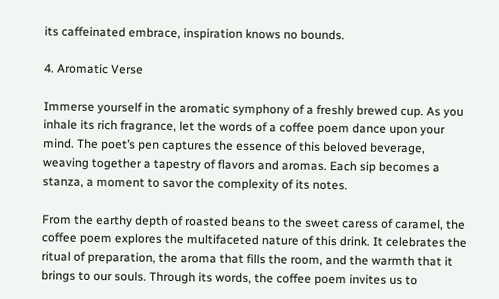its caffeinated embrace, inspiration knows no bounds.

4. Aromatic Verse

Immerse yourself in the aromatic symphony of a freshly brewed cup. As you inhale its rich fragrance, let the words of a coffee poem dance upon your mind. The poet’s pen captures the essence of this beloved beverage, weaving together a tapestry of flavors and aromas. Each sip becomes a stanza, a moment to savor the complexity of its notes.

From the earthy depth of roasted beans to the sweet caress of caramel, the coffee poem explores the multifaceted nature of this drink. It celebrates the ritual of preparation, the aroma that fills the room, and the warmth that it brings to our souls. Through its words, the coffee poem invites us to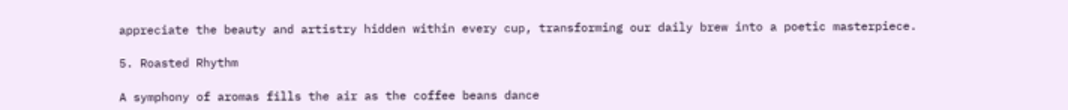appreciate the beauty and artistry hidden within every cup, transforming our daily brew into a poetic masterpiece.

5. Roasted Rhythm

A symphony of aromas fills the air as the coffee beans dance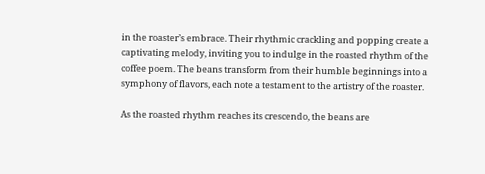in the roaster’s embrace. Their rhythmic crackling and popping create a captivating melody, inviting you to indulge in the roasted rhythm of the coffee poem. The beans transform from their humble beginnings into a symphony of flavors, each note a testament to the artistry of the roaster.

As the roasted rhythm reaches its crescendo, the beans are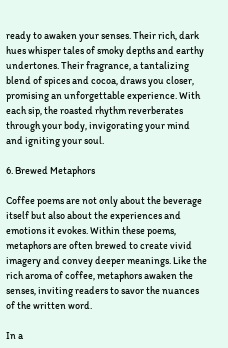ready to awaken your senses. Their rich, dark hues whisper tales of smoky depths and earthy undertones. Their fragrance, a tantalizing blend of spices and cocoa, draws you closer, promising an unforgettable experience. With each sip, the roasted rhythm reverberates through your body, invigorating your mind and igniting your soul.

6. Brewed Metaphors

Coffee poems are not only about the beverage itself but also about the experiences and emotions it evokes. Within these poems, metaphors are often brewed to create vivid imagery and convey deeper meanings. Like the rich aroma of coffee, metaphors awaken the senses, inviting readers to savor the nuances of the written word.

In a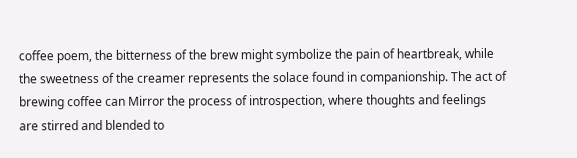coffee poem, the bitterness of the brew might symbolize the pain of heartbreak, while the sweetness of the creamer represents the solace found in companionship. The act of brewing coffee can Mirror the process of introspection, where thoughts and feelings are stirred and blended to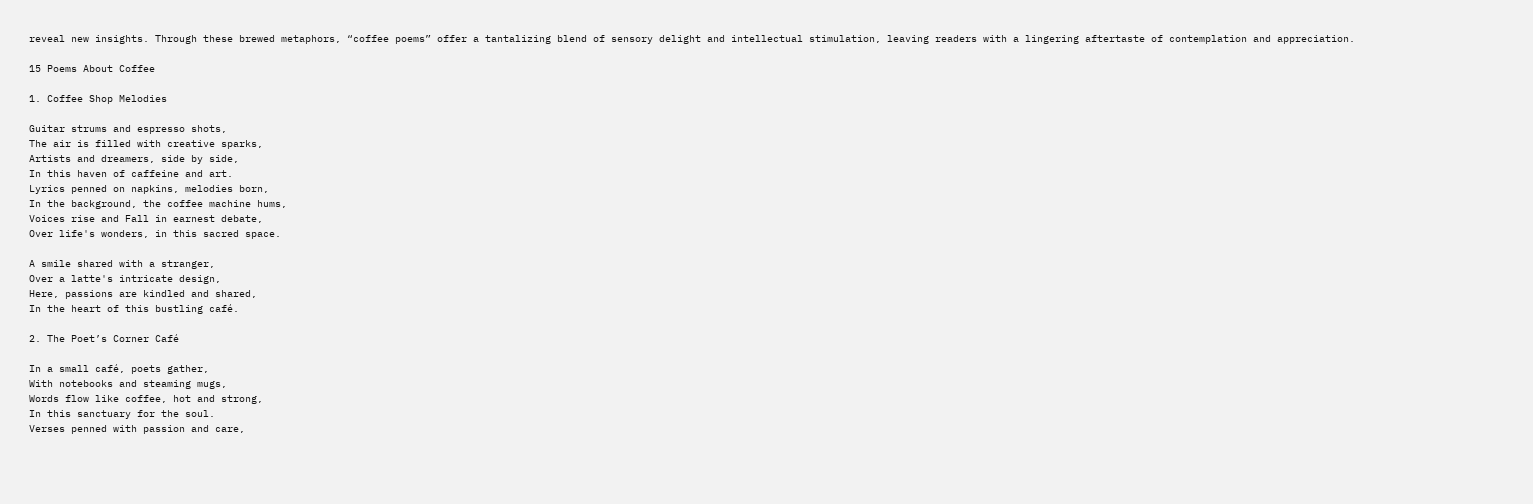reveal new insights. Through these brewed metaphors, “coffee poems” offer a tantalizing blend of sensory delight and intellectual stimulation, leaving readers with a lingering aftertaste of contemplation and appreciation.

15 Poems About Coffee

1. Coffee Shop Melodies

Guitar strums and espresso shots,
The air is filled with creative sparks,
Artists and dreamers, side by side,
In this haven of caffeine and art.
Lyrics penned on napkins, melodies born,
In the background, the coffee machine hums,
Voices rise and Fall in earnest debate,
Over life's wonders, in this sacred space.

A smile shared with a stranger,
Over a latte's intricate design,
Here, passions are kindled and shared,
In the heart of this bustling café.

2. The Poet’s Corner Café

In a small café, poets gather,
With notebooks and steaming mugs,
Words flow like coffee, hot and strong,
In this sanctuary for the soul.
Verses penned with passion and care,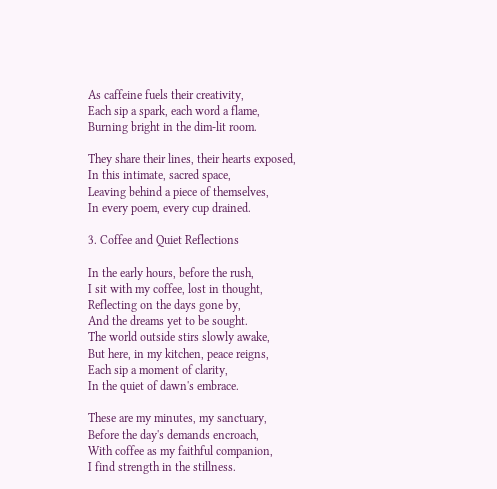As caffeine fuels their creativity,
Each sip a spark, each word a flame,
Burning bright in the dim-lit room.

They share their lines, their hearts exposed,
In this intimate, sacred space,
Leaving behind a piece of themselves,
In every poem, every cup drained.

3. Coffee and Quiet Reflections

In the early hours, before the rush,
I sit with my coffee, lost in thought,
Reflecting on the days gone by,
And the dreams yet to be sought.
The world outside stirs slowly awake,
But here, in my kitchen, peace reigns,
Each sip a moment of clarity,
In the quiet of dawn's embrace.

These are my minutes, my sanctuary,
Before the day's demands encroach,
With coffee as my faithful companion,
I find strength in the stillness.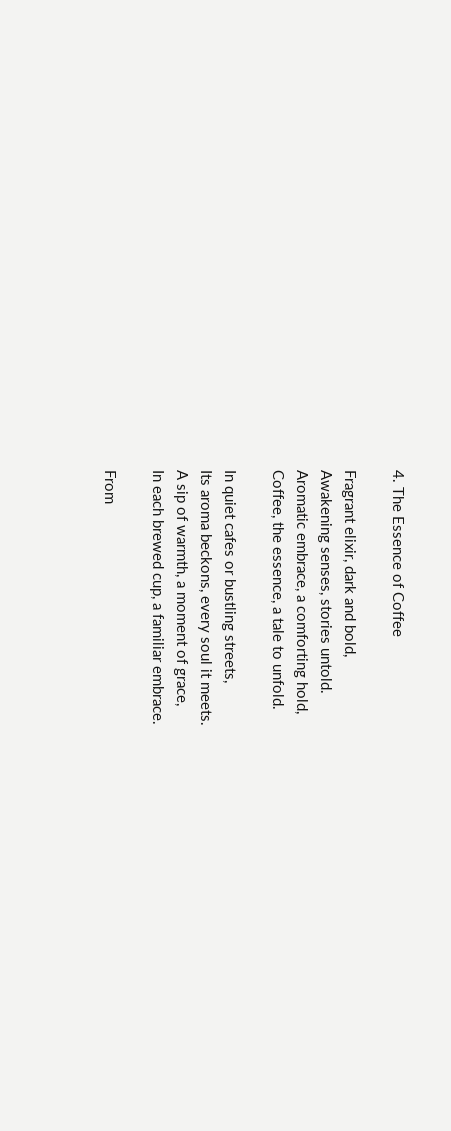4. The Essence of Coffee

Fragrant elixir, dark and bold,
Awakening senses, stories untold.
Aromatic embrace, a comforting hold,
Coffee, the essence, a tale to unfold.

In quiet cafes or bustling streets,
Its aroma beckons, every soul it meets.
A sip of warmth, a moment of grace,
In each brewed cup, a familiar embrace.

From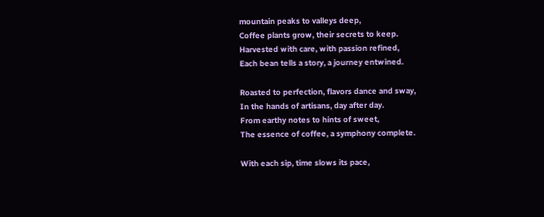mountain peaks to valleys deep,
Coffee plants grow, their secrets to keep.
Harvested with care, with passion refined,
Each bean tells a story, a journey entwined.

Roasted to perfection, flavors dance and sway,
In the hands of artisans, day after day.
From earthy notes to hints of sweet,
The essence of coffee, a symphony complete.

With each sip, time slows its pace,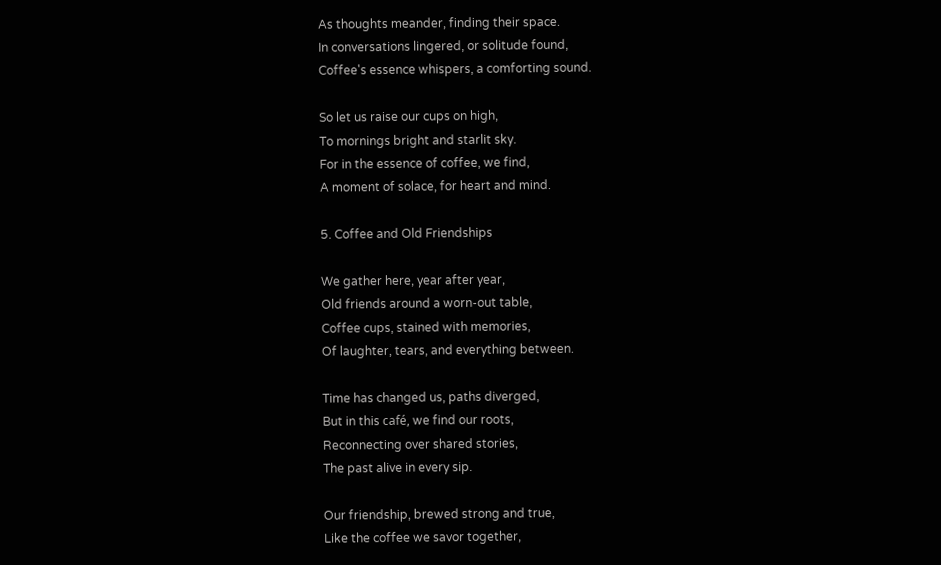As thoughts meander, finding their space.
In conversations lingered, or solitude found,
Coffee's essence whispers, a comforting sound.

So let us raise our cups on high,
To mornings bright and starlit sky.
For in the essence of coffee, we find,
A moment of solace, for heart and mind.

5. Coffee and Old Friendships

We gather here, year after year,
Old friends around a worn-out table,
Coffee cups, stained with memories,
Of laughter, tears, and everything between.

Time has changed us, paths diverged,
But in this café, we find our roots,
Reconnecting over shared stories,
The past alive in every sip.

Our friendship, brewed strong and true,
Like the coffee we savor together,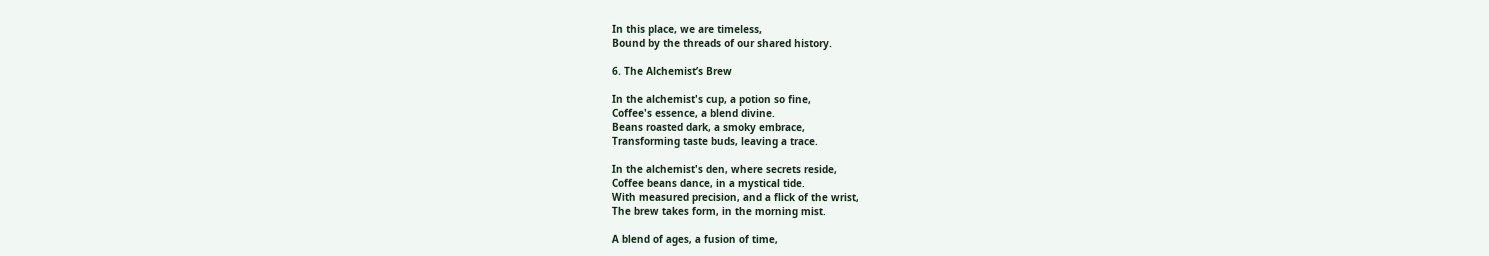In this place, we are timeless,
Bound by the threads of our shared history.

6. The Alchemist’s Brew

In the alchemist's cup, a potion so fine,
Coffee's essence, a blend divine.
Beans roasted dark, a smoky embrace,
Transforming taste buds, leaving a trace.

In the alchemist's den, where secrets reside,
Coffee beans dance, in a mystical tide.
With measured precision, and a flick of the wrist,
The brew takes form, in the morning mist.

A blend of ages, a fusion of time,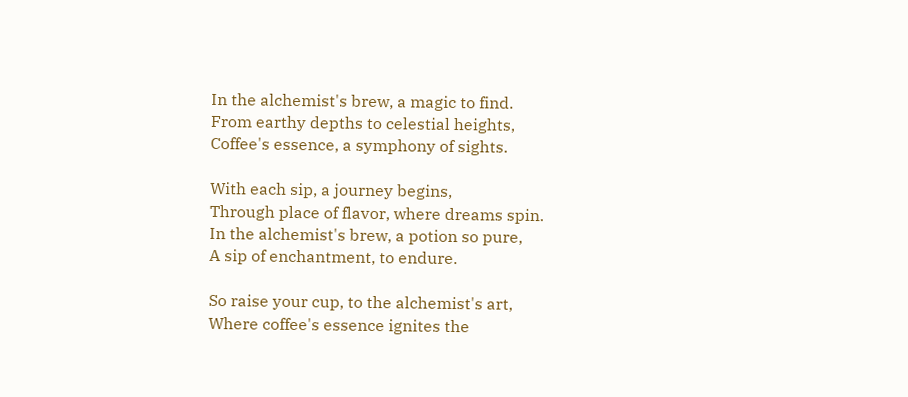In the alchemist's brew, a magic to find.
From earthy depths to celestial heights,
Coffee's essence, a symphony of sights.

With each sip, a journey begins,
Through place of flavor, where dreams spin.
In the alchemist's brew, a potion so pure,
A sip of enchantment, to endure.

So raise your cup, to the alchemist's art,
Where coffee's essence ignites the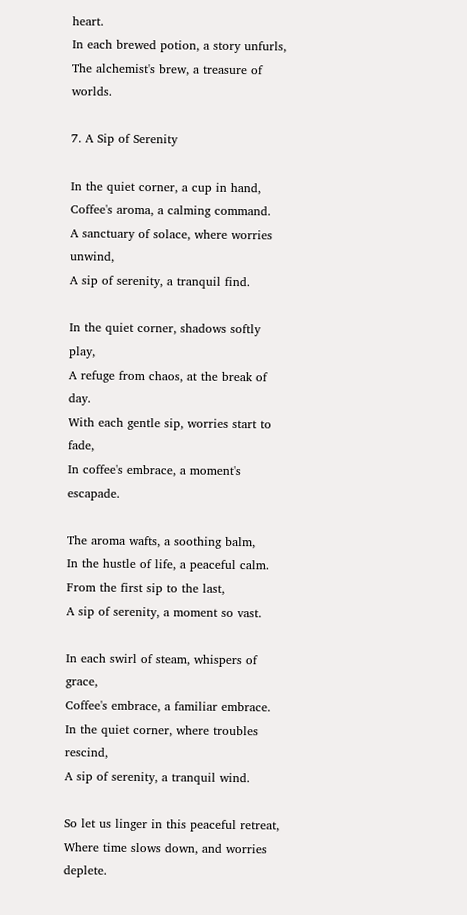heart.
In each brewed potion, a story unfurls,
The alchemist's brew, a treasure of worlds.

7. A Sip of Serenity

In the quiet corner, a cup in hand,
Coffee's aroma, a calming command.
A sanctuary of solace, where worries unwind,
A sip of serenity, a tranquil find.

In the quiet corner, shadows softly play,
A refuge from chaos, at the break of day.
With each gentle sip, worries start to fade,
In coffee's embrace, a moment's escapade.

The aroma wafts, a soothing balm,
In the hustle of life, a peaceful calm.
From the first sip to the last,
A sip of serenity, a moment so vast.

In each swirl of steam, whispers of grace,
Coffee's embrace, a familiar embrace.
In the quiet corner, where troubles rescind,
A sip of serenity, a tranquil wind.

So let us linger in this peaceful retreat,
Where time slows down, and worries deplete.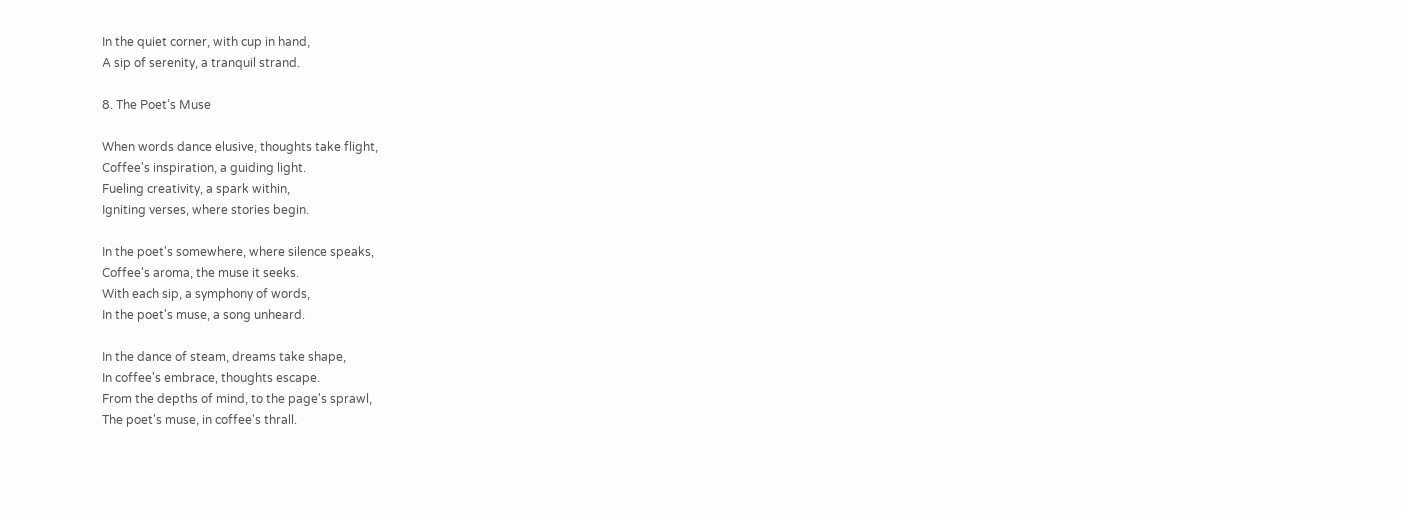In the quiet corner, with cup in hand,
A sip of serenity, a tranquil strand.

8. The Poet’s Muse

When words dance elusive, thoughts take flight,
Coffee's inspiration, a guiding light.
Fueling creativity, a spark within,
Igniting verses, where stories begin.

In the poet's somewhere, where silence speaks,
Coffee's aroma, the muse it seeks.
With each sip, a symphony of words,
In the poet's muse, a song unheard.

In the dance of steam, dreams take shape,
In coffee's embrace, thoughts escape.
From the depths of mind, to the page's sprawl,
The poet's muse, in coffee's thrall.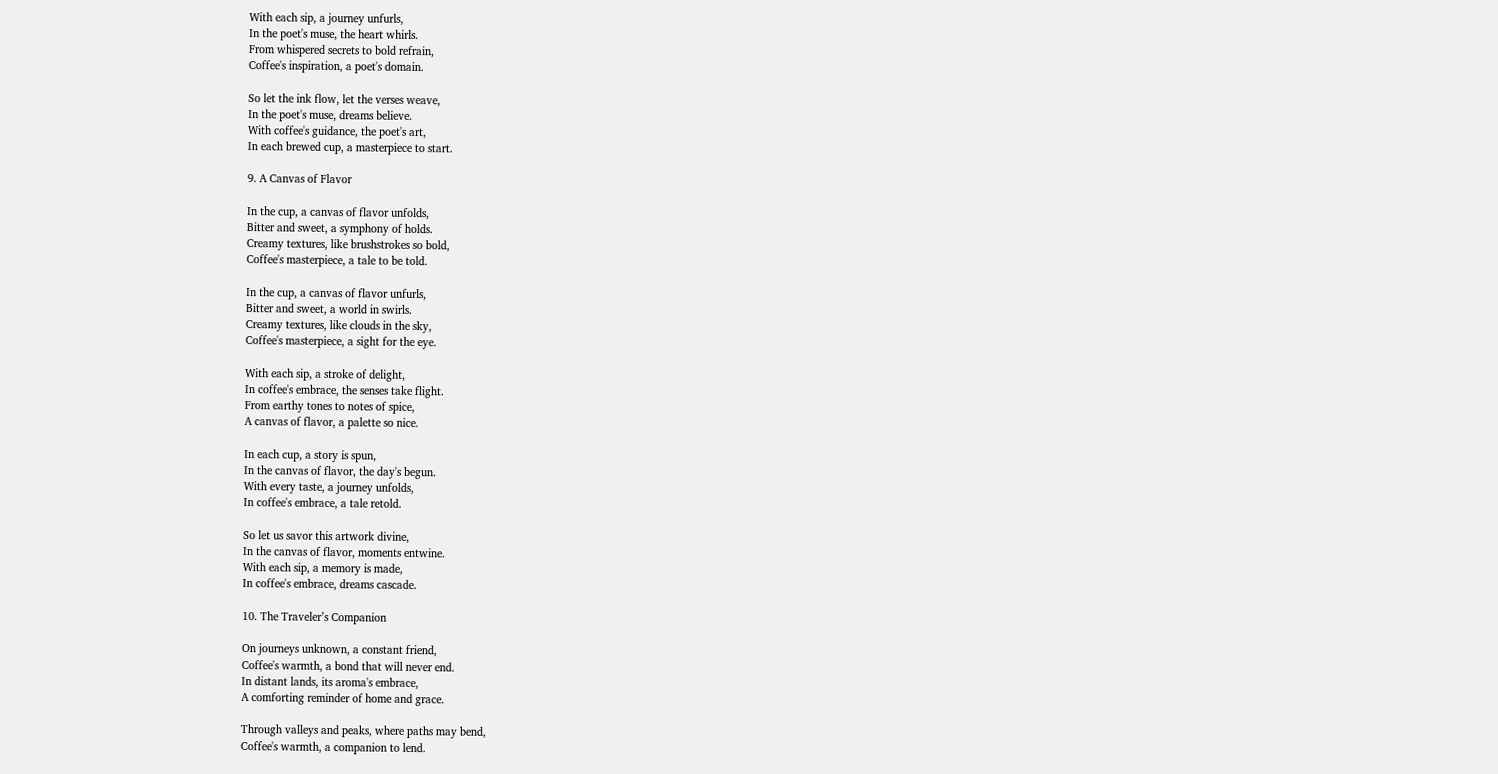With each sip, a journey unfurls,
In the poet's muse, the heart whirls.
From whispered secrets to bold refrain,
Coffee's inspiration, a poet's domain.

So let the ink flow, let the verses weave,
In the poet's muse, dreams believe.
With coffee's guidance, the poet's art,
In each brewed cup, a masterpiece to start.

9. A Canvas of Flavor

In the cup, a canvas of flavor unfolds,
Bitter and sweet, a symphony of holds.
Creamy textures, like brushstrokes so bold,
Coffee's masterpiece, a tale to be told.

In the cup, a canvas of flavor unfurls,
Bitter and sweet, a world in swirls.
Creamy textures, like clouds in the sky,
Coffee's masterpiece, a sight for the eye.

With each sip, a stroke of delight,
In coffee's embrace, the senses take flight.
From earthy tones to notes of spice,
A canvas of flavor, a palette so nice.

In each cup, a story is spun,
In the canvas of flavor, the day's begun.
With every taste, a journey unfolds,
In coffee's embrace, a tale retold.

So let us savor this artwork divine,
In the canvas of flavor, moments entwine.
With each sip, a memory is made,
In coffee's embrace, dreams cascade.

10. The Traveler’s Companion

On journeys unknown, a constant friend,
Coffee's warmth, a bond that will never end.
In distant lands, its aroma's embrace,
A comforting reminder of home and grace.

Through valleys and peaks, where paths may bend,
Coffee's warmth, a companion to lend.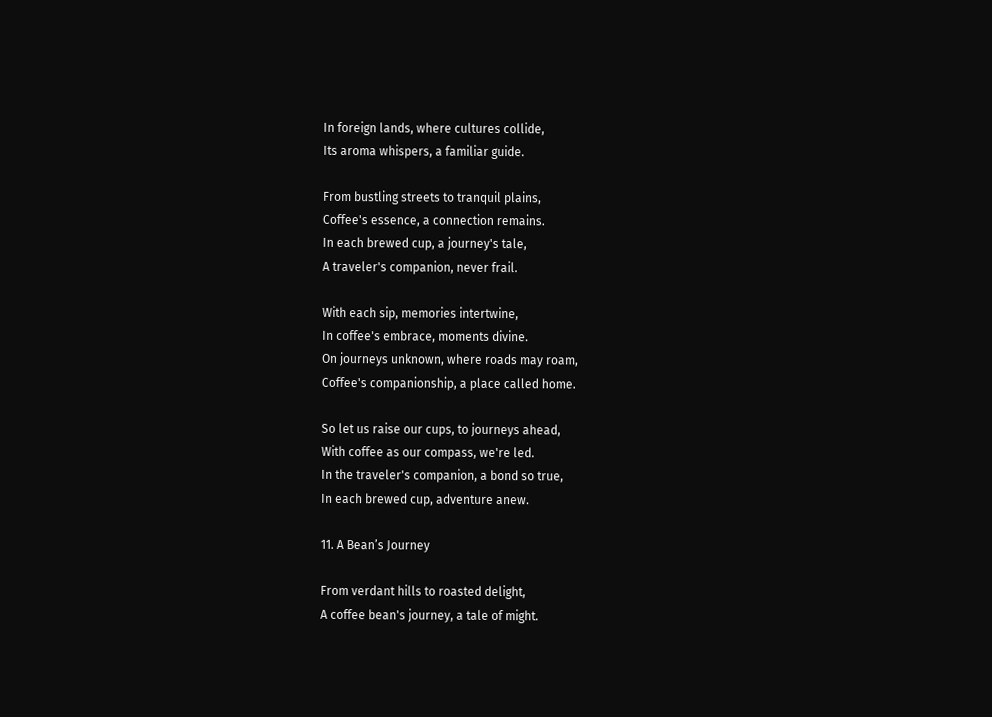In foreign lands, where cultures collide,
Its aroma whispers, a familiar guide.

From bustling streets to tranquil plains,
Coffee's essence, a connection remains.
In each brewed cup, a journey's tale,
A traveler's companion, never frail.

With each sip, memories intertwine,
In coffee's embrace, moments divine.
On journeys unknown, where roads may roam,
Coffee's companionship, a place called home.

So let us raise our cups, to journeys ahead,
With coffee as our compass, we're led.
In the traveler's companion, a bond so true,
In each brewed cup, adventure anew.

11. A Bean’s Journey

From verdant hills to roasted delight,
A coffee bean's journey, a tale of might.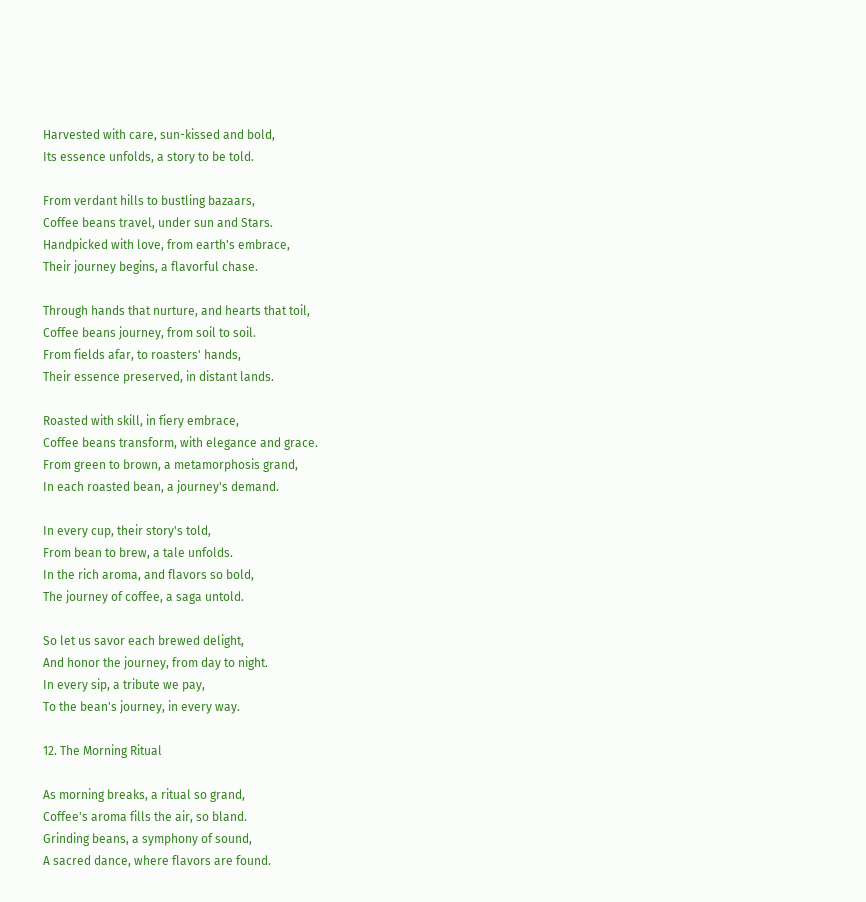Harvested with care, sun-kissed and bold,
Its essence unfolds, a story to be told.

From verdant hills to bustling bazaars,
Coffee beans travel, under sun and Stars.
Handpicked with love, from earth's embrace,
Their journey begins, a flavorful chase.

Through hands that nurture, and hearts that toil,
Coffee beans journey, from soil to soil.
From fields afar, to roasters' hands,
Their essence preserved, in distant lands.

Roasted with skill, in fiery embrace,
Coffee beans transform, with elegance and grace.
From green to brown, a metamorphosis grand,
In each roasted bean, a journey's demand.

In every cup, their story's told,
From bean to brew, a tale unfolds.
In the rich aroma, and flavors so bold,
The journey of coffee, a saga untold.

So let us savor each brewed delight,
And honor the journey, from day to night.
In every sip, a tribute we pay,
To the bean's journey, in every way.

12. The Morning Ritual

As morning breaks, a ritual so grand,
Coffee's aroma fills the air, so bland.
Grinding beans, a symphony of sound,
A sacred dance, where flavors are found.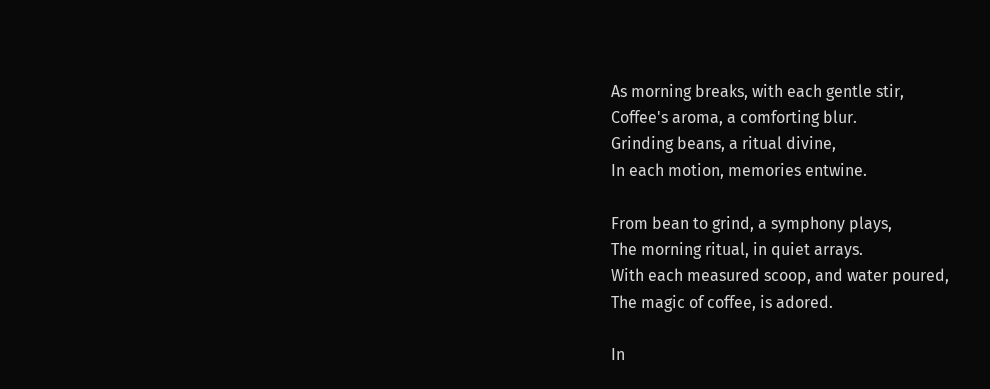As morning breaks, with each gentle stir,
Coffee's aroma, a comforting blur.
Grinding beans, a ritual divine,
In each motion, memories entwine.

From bean to grind, a symphony plays,
The morning ritual, in quiet arrays.
With each measured scoop, and water poured,
The magic of coffee, is adored.

In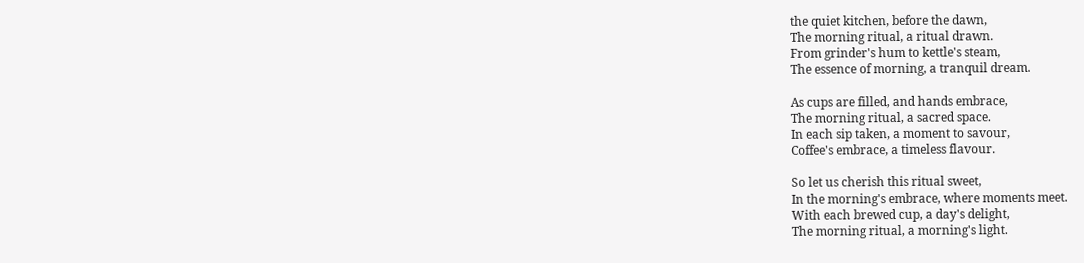the quiet kitchen, before the dawn,
The morning ritual, a ritual drawn.
From grinder's hum to kettle's steam,
The essence of morning, a tranquil dream.

As cups are filled, and hands embrace,
The morning ritual, a sacred space.
In each sip taken, a moment to savour,
Coffee's embrace, a timeless flavour.

So let us cherish this ritual sweet,
In the morning's embrace, where moments meet.
With each brewed cup, a day's delight,
The morning ritual, a morning's light.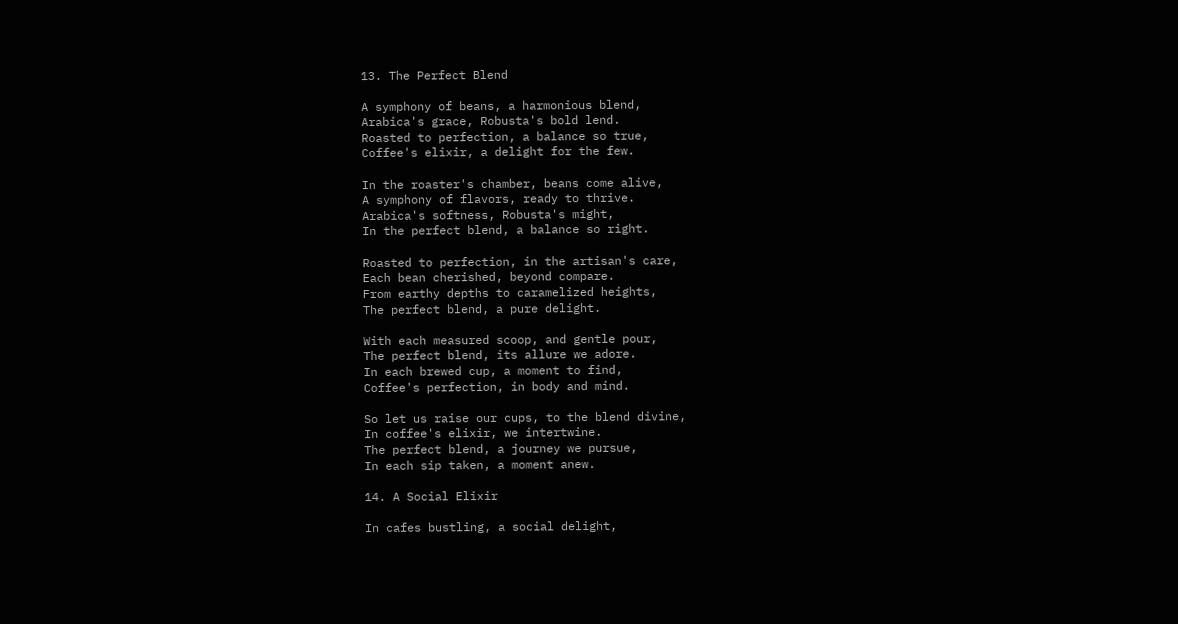13. The Perfect Blend

A symphony of beans, a harmonious blend,
Arabica's grace, Robusta's bold lend.
Roasted to perfection, a balance so true,
Coffee's elixir, a delight for the few.

In the roaster's chamber, beans come alive,
A symphony of flavors, ready to thrive.
Arabica's softness, Robusta's might,
In the perfect blend, a balance so right.

Roasted to perfection, in the artisan's care,
Each bean cherished, beyond compare.
From earthy depths to caramelized heights,
The perfect blend, a pure delight.

With each measured scoop, and gentle pour,
The perfect blend, its allure we adore.
In each brewed cup, a moment to find,
Coffee's perfection, in body and mind.

So let us raise our cups, to the blend divine,
In coffee's elixir, we intertwine.
The perfect blend, a journey we pursue,
In each sip taken, a moment anew.

14. A Social Elixir

In cafes bustling, a social delight,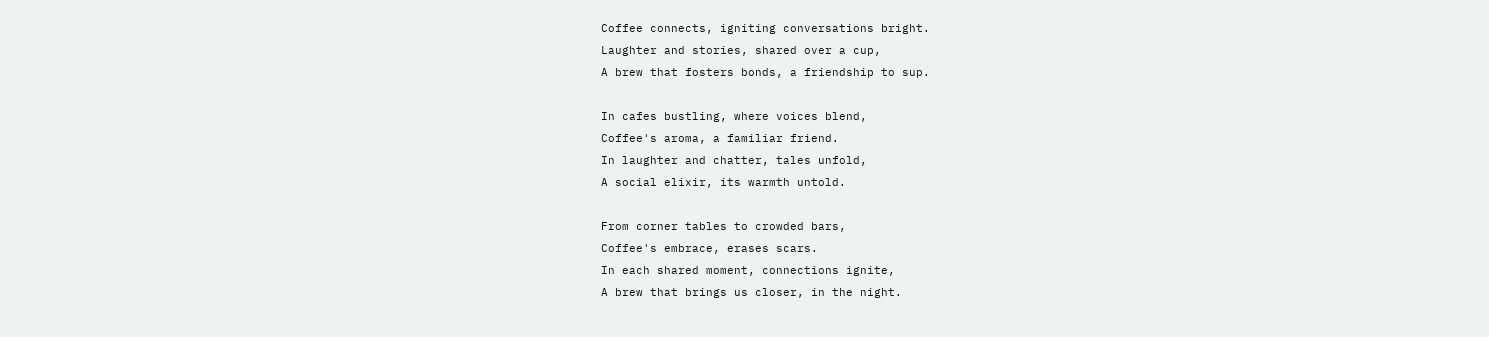Coffee connects, igniting conversations bright.
Laughter and stories, shared over a cup,
A brew that fosters bonds, a friendship to sup.

In cafes bustling, where voices blend,
Coffee's aroma, a familiar friend.
In laughter and chatter, tales unfold,
A social elixir, its warmth untold.

From corner tables to crowded bars,
Coffee's embrace, erases scars.
In each shared moment, connections ignite,
A brew that brings us closer, in the night.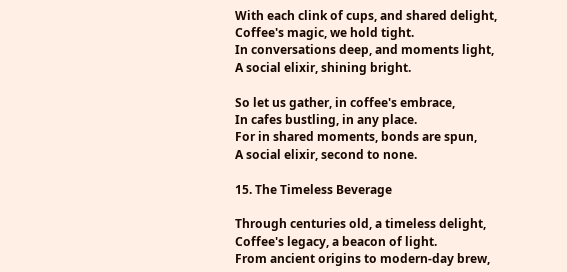With each clink of cups, and shared delight,
Coffee's magic, we hold tight.
In conversations deep, and moments light,
A social elixir, shining bright.

So let us gather, in coffee's embrace,
In cafes bustling, in any place.
For in shared moments, bonds are spun,
A social elixir, second to none.

15. The Timeless Beverage

Through centuries old, a timeless delight,
Coffee's legacy, a beacon of light.
From ancient origins to modern-day brew,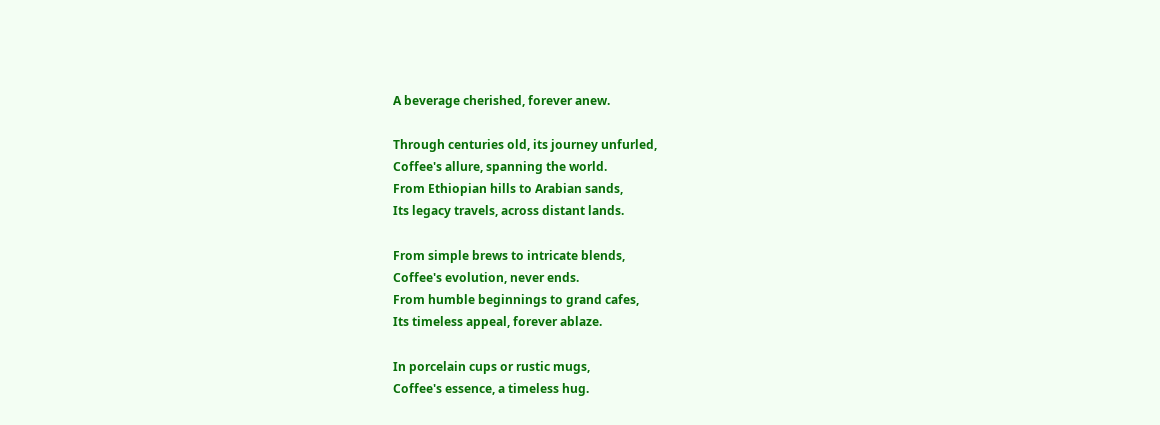A beverage cherished, forever anew.

Through centuries old, its journey unfurled,
Coffee's allure, spanning the world.
From Ethiopian hills to Arabian sands,
Its legacy travels, across distant lands.

From simple brews to intricate blends,
Coffee's evolution, never ends.
From humble beginnings to grand cafes,
Its timeless appeal, forever ablaze.

In porcelain cups or rustic mugs,
Coffee's essence, a timeless hug.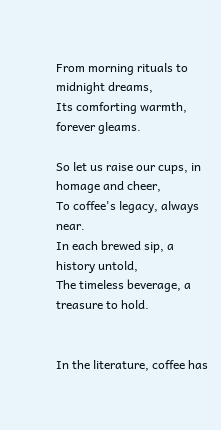From morning rituals to midnight dreams,
Its comforting warmth, forever gleams.

So let us raise our cups, in homage and cheer,
To coffee's legacy, always near.
In each brewed sip, a history untold,
The timeless beverage, a treasure to hold.


In the literature, coffee has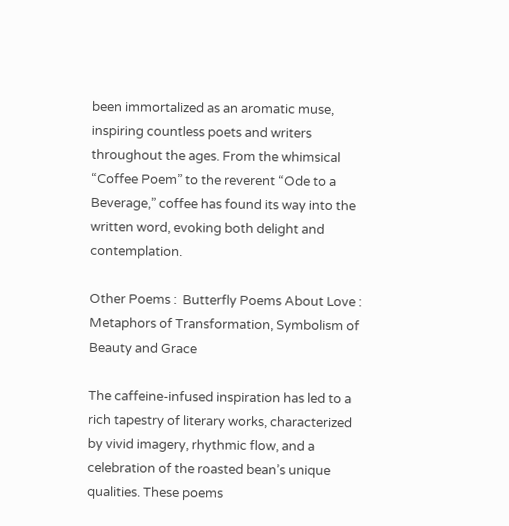been immortalized as an aromatic muse, inspiring countless poets and writers throughout the ages. From the whimsical “Coffee Poem” to the reverent “Ode to a Beverage,” coffee has found its way into the written word, evoking both delight and contemplation.

Other Poems :  Butterfly Poems About Love : Metaphors of Transformation, Symbolism of Beauty and Grace

The caffeine-infused inspiration has led to a rich tapestry of literary works, characterized by vivid imagery, rhythmic flow, and a celebration of the roasted bean’s unique qualities. These poems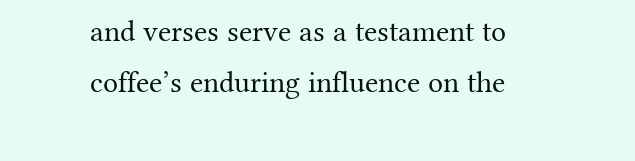and verses serve as a testament to coffee’s enduring influence on the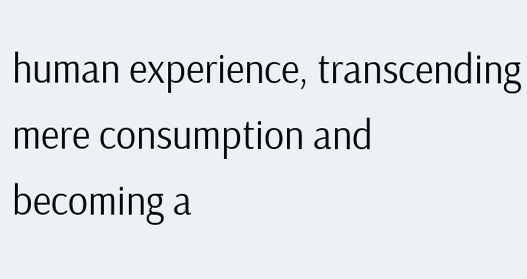human experience, transcending mere consumption and becoming a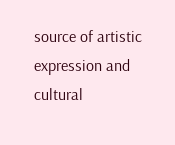source of artistic expression and cultural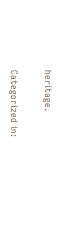heritage.

Categorized in: